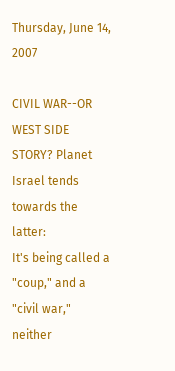Thursday, June 14, 2007

CIVIL WAR--OR WEST SIDE STORY? Planet Israel tends towards the latter:
It's being called a "coup," and a "civil war," neither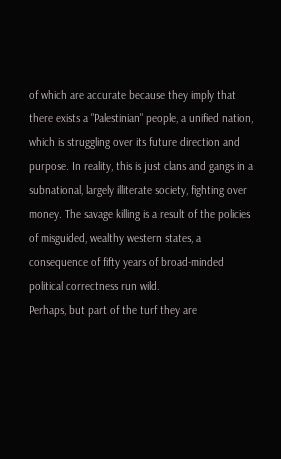of which are accurate because they imply that there exists a "Palestinian" people, a unified nation, which is struggling over its future direction and purpose. In reality, this is just clans and gangs in a subnational, largely illiterate society, fighting over money. The savage killing is a result of the policies of misguided, wealthy western states, a consequence of fifty years of broad-minded political correctness run wild.
Perhaps, but part of the turf they are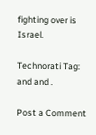fighting over is Israel.

Technorati Tag: and and .

Post a Comment